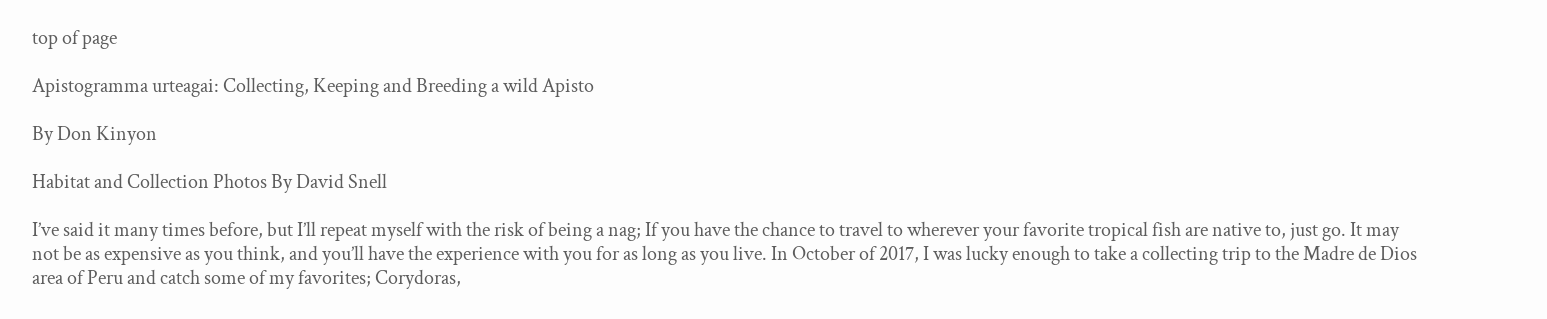top of page

Apistogramma urteagai: Collecting, Keeping and Breeding a wild Apisto

By Don Kinyon

Habitat and Collection Photos By David Snell

I’ve said it many times before, but I’ll repeat myself with the risk of being a nag; If you have the chance to travel to wherever your favorite tropical fish are native to, just go. It may not be as expensive as you think, and you’ll have the experience with you for as long as you live. In October of 2017, I was lucky enough to take a collecting trip to the Madre de Dios area of Peru and catch some of my favorites; Corydoras,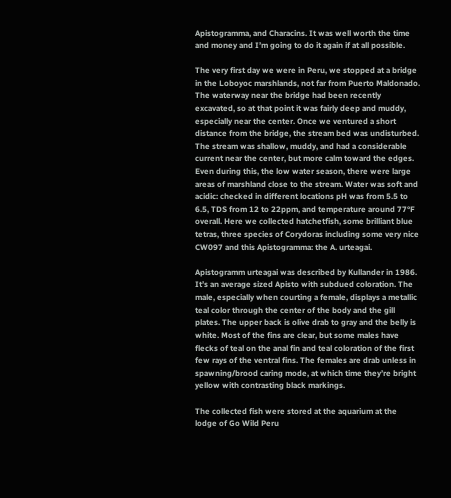Apistogramma, and Characins. It was well worth the time and money and I’m going to do it again if at all possible.

The very first day we were in Peru, we stopped at a bridge in the Loboyoc marshlands, not far from Puerto Maldonado. The waterway near the bridge had been recently excavated, so at that point it was fairly deep and muddy, especially near the center. Once we ventured a short distance from the bridge, the stream bed was undisturbed. The stream was shallow, muddy, and had a considerable current near the center, but more calm toward the edges. Even during this, the low water season, there were large areas of marshland close to the stream. Water was soft and acidic: checked in different locations pH was from 5.5 to 6.5, TDS from 12 to 22ppm, and temperature around 77°F overall. Here we collected hatchetfish, some brilliant blue tetras, three species of Corydoras including some very nice CW097 and this Apistogramma: the A. urteagai.

Apistogramm urteagai was described by Kullander in 1986. It’s an average sized Apisto with subdued coloration. The male, especially when courting a female, displays a metallic teal color through the center of the body and the gill plates. The upper back is olive drab to gray and the belly is white. Most of the fins are clear, but some males have flecks of teal on the anal fin and teal coloration of the first few rays of the ventral fins. The females are drab unless in spawning/brood caring mode, at which time they’re bright yellow with contrasting black markings.

The collected fish were stored at the aquarium at the lodge of Go Wild Peru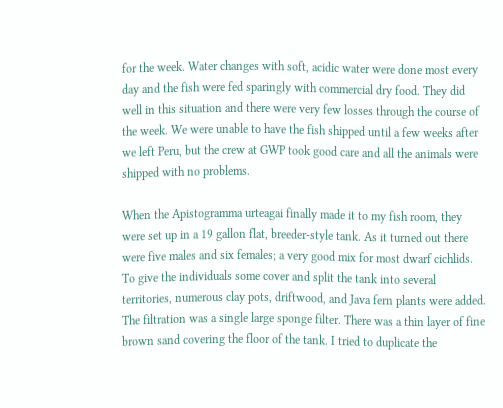for the week. Water changes with soft, acidic water were done most every day and the fish were fed sparingly with commercial dry food. They did well in this situation and there were very few losses through the course of the week. We were unable to have the fish shipped until a few weeks after we left Peru, but the crew at GWP took good care and all the animals were shipped with no problems.

When the Apistogramma urteagai finally made it to my fish room, they were set up in a 19 gallon flat, breeder-style tank. As it turned out there were five males and six females; a very good mix for most dwarf cichlids. To give the individuals some cover and split the tank into several territories, numerous clay pots, driftwood, and Java fern plants were added. The filtration was a single large sponge filter. There was a thin layer of fine brown sand covering the floor of the tank. I tried to duplicate the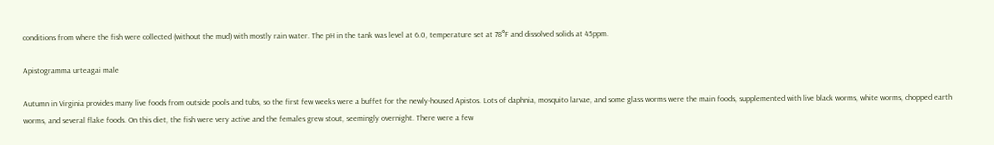conditions from where the fish were collected (without the mud) with mostly rain water. The pH in the tank was level at 6.0, temperature set at 78°F and dissolved solids at 45ppm.

Apistogramma urteagai male

Autumn in Virginia provides many live foods from outside pools and tubs, so the first few weeks were a buffet for the newly-housed Apistos. Lots of daphnia, mosquito larvae, and some glass worms were the main foods, supplemented with live black worms, white worms, chopped earth worms, and several flake foods. On this diet, the fish were very active and the females grew stout, seemingly overnight. There were a few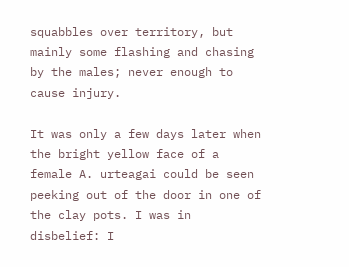squabbles over territory, but mainly some flashing and chasing by the males; never enough to cause injury.

It was only a few days later when the bright yellow face of a female A. urteagai could be seen peeking out of the door in one of the clay pots. I was in disbelief: I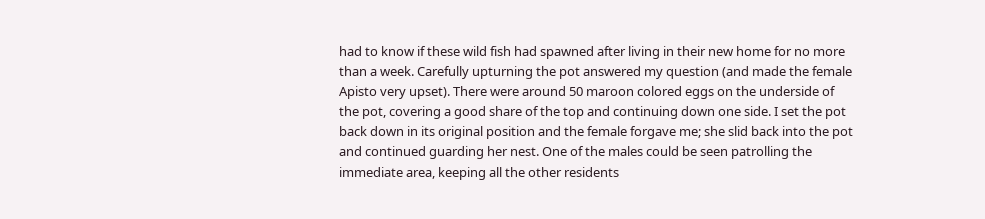had to know if these wild fish had spawned after living in their new home for no more than a week. Carefully upturning the pot answered my question (and made the female Apisto very upset). There were around 50 maroon colored eggs on the underside of the pot, covering a good share of the top and continuing down one side. I set the pot back down in its original position and the female forgave me; she slid back into the pot and continued guarding her nest. One of the males could be seen patrolling the immediate area, keeping all the other residents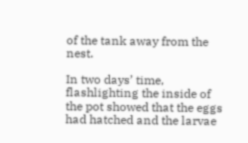of the tank away from the nest.

In two days’ time, flashlighting the inside of the pot showed that the eggs had hatched and the larvae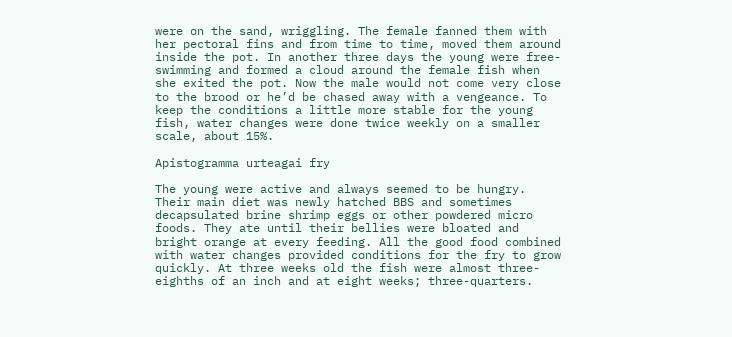were on the sand, wriggling. The female fanned them with her pectoral fins and from time to time, moved them around inside the pot. In another three days the young were free-swimming and formed a cloud around the female fish when she exited the pot. Now the male would not come very close to the brood or he’d be chased away with a vengeance. To keep the conditions a little more stable for the young fish, water changes were done twice weekly on a smaller scale, about 15%.

Apistogramma urteagai fry

The young were active and always seemed to be hungry. Their main diet was newly hatched BBS and sometimes decapsulated brine shrimp eggs or other powdered micro foods. They ate until their bellies were bloated and bright orange at every feeding. All the good food combined with water changes provided conditions for the fry to grow quickly. At three weeks old the fish were almost three-eighths of an inch and at eight weeks; three-quarters.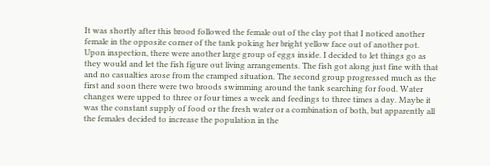It was shortly after this brood followed the female out of the clay pot that I noticed another female in the opposite corner of the tank poking her bright yellow face out of another pot. Upon inspection, there were another large group of eggs inside. I decided to let things go as they would and let the fish figure out living arrangements. The fish got along just fine with that and no casualties arose from the cramped situation. The second group progressed much as the first and soon there were two broods swimming around the tank searching for food. Water changes were upped to three or four times a week and feedings to three times a day. Maybe it was the constant supply of food or the fresh water or a combination of both, but apparently all the females decided to increase the population in the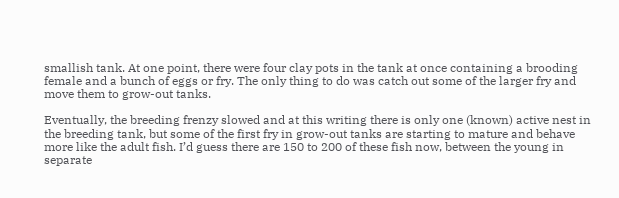smallish tank. At one point, there were four clay pots in the tank at once containing a brooding female and a bunch of eggs or fry. The only thing to do was catch out some of the larger fry and move them to grow-out tanks.

Eventually, the breeding frenzy slowed and at this writing there is only one (known) active nest in the breeding tank, but some of the first fry in grow-out tanks are starting to mature and behave more like the adult fish. I’d guess there are 150 to 200 of these fish now, between the young in separate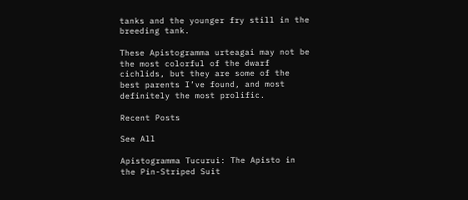tanks and the younger fry still in the breeding tank.

These Apistogramma urteagai may not be the most colorful of the dwarf cichlids, but they are some of the best parents I’ve found, and most definitely the most prolific.

Recent Posts

See All

Apistogramma Tucurui: The Apisto in the Pin-Striped Suit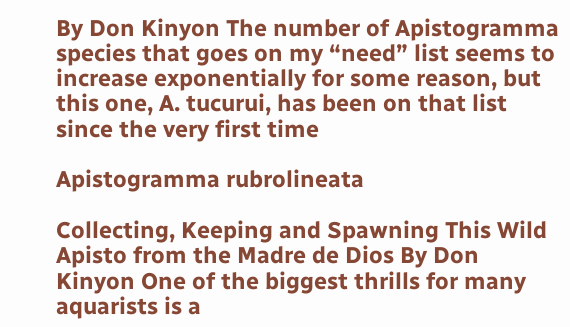By Don Kinyon The number of Apistogramma species that goes on my “need” list seems to increase exponentially for some reason, but this one, A. tucurui, has been on that list since the very first time

Apistogramma rubrolineata

Collecting, Keeping and Spawning This Wild Apisto from the Madre de Dios By Don Kinyon One of the biggest thrills for many aquarists is a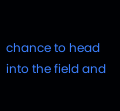chance to head into the field and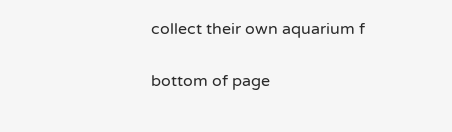collect their own aquarium f


bottom of page